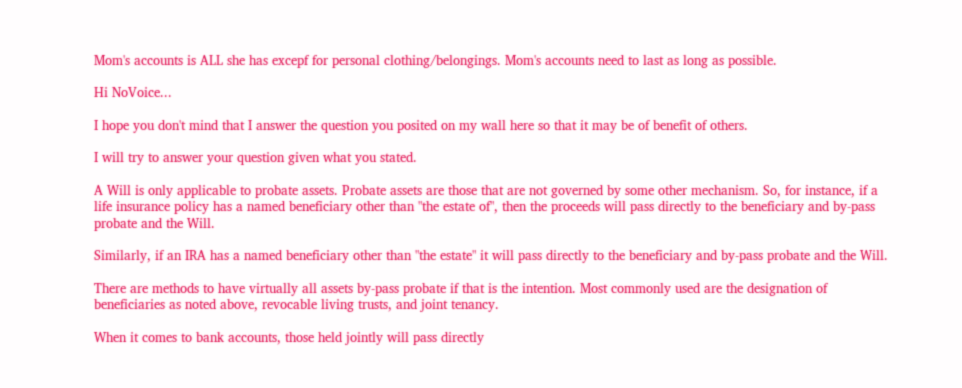Mom's accounts is ALL she has excepf for personal clothing/belongings. Mom's accounts need to last as long as possible.

Hi NoVoice...

I hope you don't mind that I answer the question you posited on my wall here so that it may be of benefit of others.

I will try to answer your question given what you stated.

A Will is only applicable to probate assets. Probate assets are those that are not governed by some other mechanism. So, for instance, if a life insurance policy has a named beneficiary other than "the estate of", then the proceeds will pass directly to the beneficiary and by-pass probate and the Will.

Similarly, if an IRA has a named beneficiary other than "the estate" it will pass directly to the beneficiary and by-pass probate and the Will.

There are methods to have virtually all assets by-pass probate if that is the intention. Most commonly used are the designation of beneficiaries as noted above, revocable living trusts, and joint tenancy.

When it comes to bank accounts, those held jointly will pass directly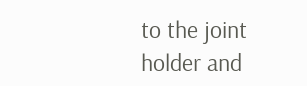to the joint holder and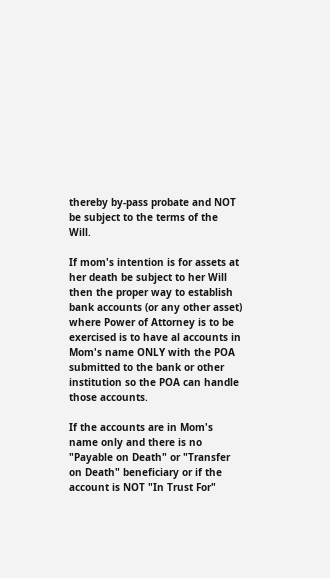thereby by-pass probate and NOT be subject to the terms of the Will.

If mom's intention is for assets at her death be subject to her Will then the proper way to establish bank accounts (or any other asset) where Power of Attorney is to be exercised is to have al accounts in Mom's name ONLY with the POA submitted to the bank or other institution so the POA can handle those accounts.

If the accounts are in Mom's name only and there is no "Payable on Death" or "Transfer on Death" beneficiary or if the account is NOT "In Trust For"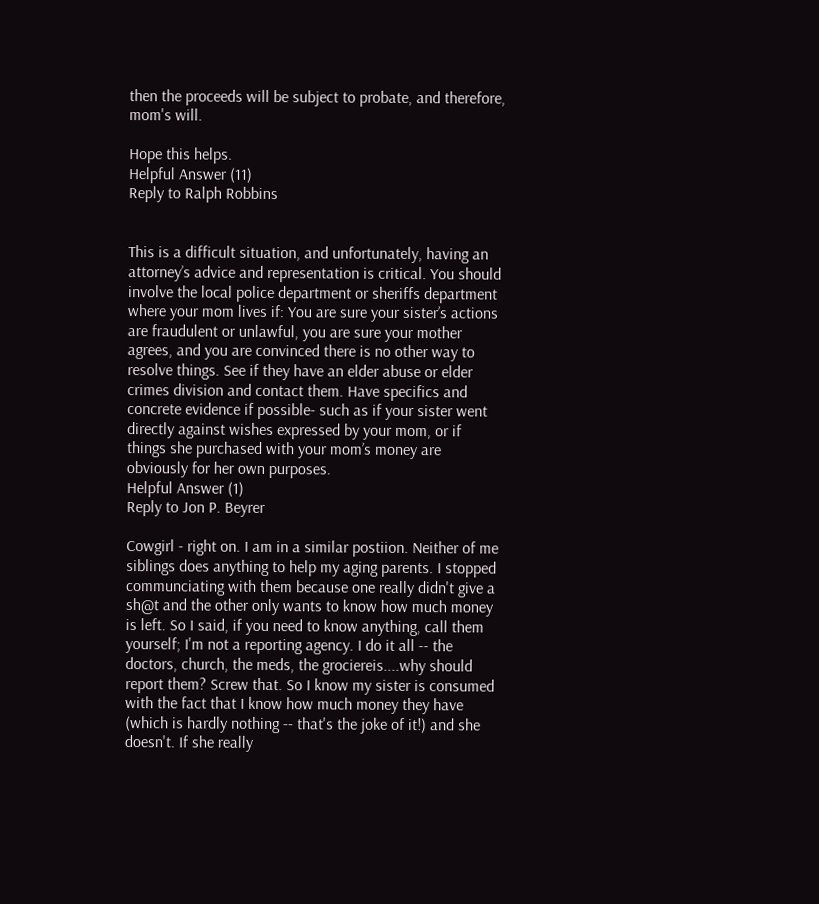then the proceeds will be subject to probate, and therefore, mom's will.

Hope this helps.
Helpful Answer (11)
Reply to Ralph Robbins


This is a difficult situation, and unfortunately, having an attorney’s advice and representation is critical. You should involve the local police department or sheriffs department where your mom lives if: You are sure your sister’s actions are fraudulent or unlawful, you are sure your mother agrees, and you are convinced there is no other way to resolve things. See if they have an elder abuse or elder crimes division and contact them. Have specifics and concrete evidence if possible- such as if your sister went directly against wishes expressed by your mom, or if things she purchased with your mom’s money are obviously for her own purposes.
Helpful Answer (1)
Reply to Jon P. Beyrer

Cowgirl - right on. I am in a similar postiion. Neither of me siblings does anything to help my aging parents. I stopped communciating with them because one really didn't give a sh@t and the other only wants to know how much money is left. So I said, if you need to know anything, call them yourself; I'm not a reporting agency. I do it all -- the doctors, church, the meds, the grociereis....why should report them? Screw that. So I know my sister is consumed with the fact that I know how much money they have (which is hardly nothing -- that's the joke of it!) and she doesn't. If she really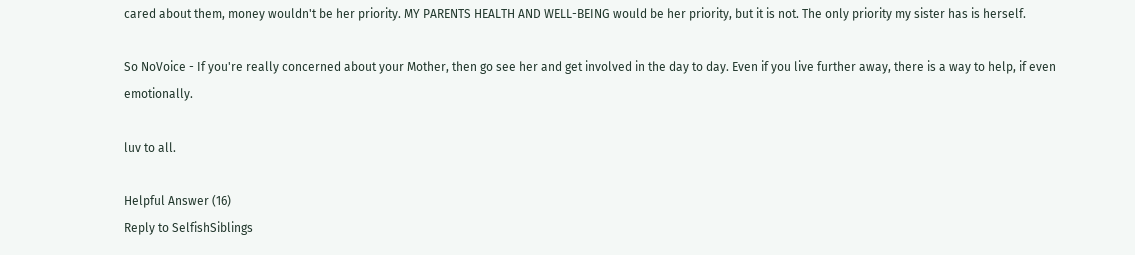cared about them, money wouldn't be her priority. MY PARENTS HEALTH AND WELL-BEING would be her priority, but it is not. The only priority my sister has is herself.

So NoVoice - If you're really concerned about your Mother, then go see her and get involved in the day to day. Even if you live further away, there is a way to help, if even emotionally.

luv to all.

Helpful Answer (16)
Reply to SelfishSiblings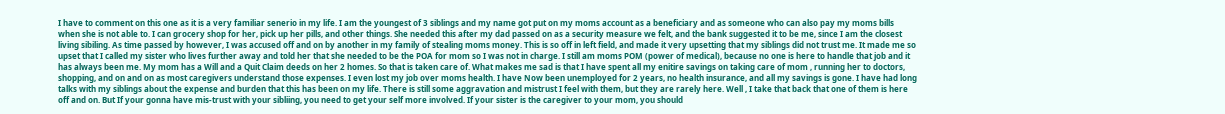I have to comment on this one as it is a very familiar senerio in my life. I am the youngest of 3 siblings and my name got put on my moms account as a beneficiary and as someone who can also pay my moms bills when she is not able to. I can grocery shop for her, pick up her pills, and other things. She needed this after my dad passed on as a security measure we felt, and the bank suggested it to be me, since I am the closest living sibiling. As time passed by however, I was accused off and on by another in my family of stealing moms money. This is so off in left field, and made it very upsetting that my siblings did not trust me. It made me so upset that I called my sister who lives further away and told her that she needed to be the POA for mom so I was not in charge. I still am moms POM (power of medical), because no one is here to handle that job and it has always been me. My mom has a Will and a Quit Claim deeds on her 2 homes. So that is taken care of. What makes me sad is that I have spent all my enitire savings on taking care of mom , running her to doctors, shopping, and on and on as most caregivers understand those expenses. I even lost my job over moms health. I have Now been unemployed for 2 years, no health insurance, and all my savings is gone. I have had long talks with my siblings about the expense and burden that this has been on my life. There is still some aggravation and mistrust I feel with them, but they are rarely here. Well , I take that back that one of them is here off and on. But If your gonna have mis-trust with your sibliing, you need to get your self more involved. If your sister is the caregiver to your mom, you should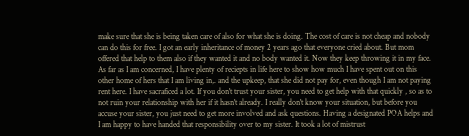make sure that she is being taken care of also for what she is doing. The cost of care is not cheap and nobody can do this for free. I got an early inheritance of money 2 years ago that everyone cried about. But mom offered that help to them also if they wanted it and no body wanted it. Now they keep throwing it in my face. As far as I am concerned, I have plenty of reciepts in life here to show how much I have spent out on this other home of hers that I am living in,. and the upkeep, that she did not pay for, even though I am not paying rent here. I have sacraficed a lot. If you don't trust your sister, you need to get help with that quickly , so as to not ruin your relationship with her if it hasn't already. I really don't know your situation, but before you accuse your sister, you just need to get more involved and ask questions. Having a designated POA helps and I am happy to have handed that responsibility over to my sister. It took a lot of mistrust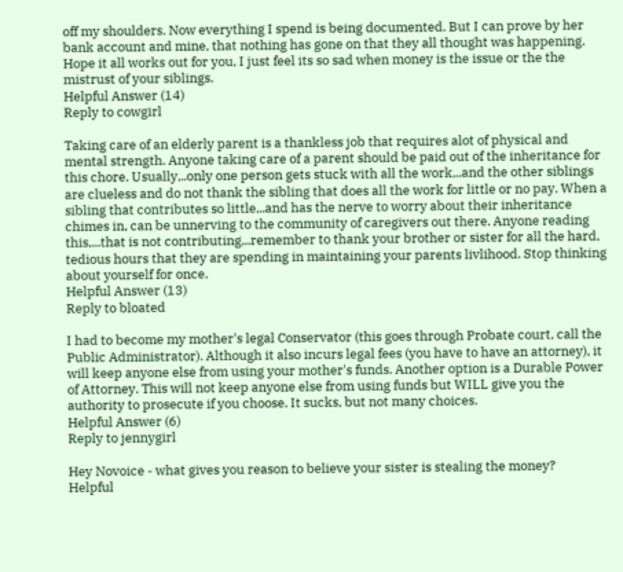off my shoulders. Now everything I spend is being documented. But I can prove by her bank account and mine, that nothing has gone on that they all thought was happening. Hope it all works out for you, I just feel its so sad when money is the issue or the the mistrust of your siblings.
Helpful Answer (14)
Reply to cowgirl

Taking care of an elderly parent is a thankless job that requires alot of physical and mental strength. Anyone taking care of a parent should be paid out of the inheritance for this chore. Usually,..only one person gets stuck with all the work,..and the other siblings are clueless and do not thank the sibling that does all the work for little or no pay. When a sibling that contributes so little,..and has the nerve to worry about their inheritance chimes in, can be unnerving to the community of caregivers out there. Anyone reading this,...that is not contributing,..remember to thank your brother or sister for all the hard, tedious hours that they are spending in maintaining your parents livlihood. Stop thinking about yourself for once.
Helpful Answer (13)
Reply to bloated

I had to become my mother's legal Conservator (this goes through Probate court, call the Public Administrator). Although it also incurs legal fees (you have to have an attorney), it will keep anyone else from using your mother's funds. Another option is a Durable Power of Attorney. This will not keep anyone else from using funds but WILL give you the authority to prosecute if you choose. It sucks, but not many choices.
Helpful Answer (6)
Reply to jennygirl

Hey Novoice - what gives you reason to believe your sister is stealing the money?
Helpful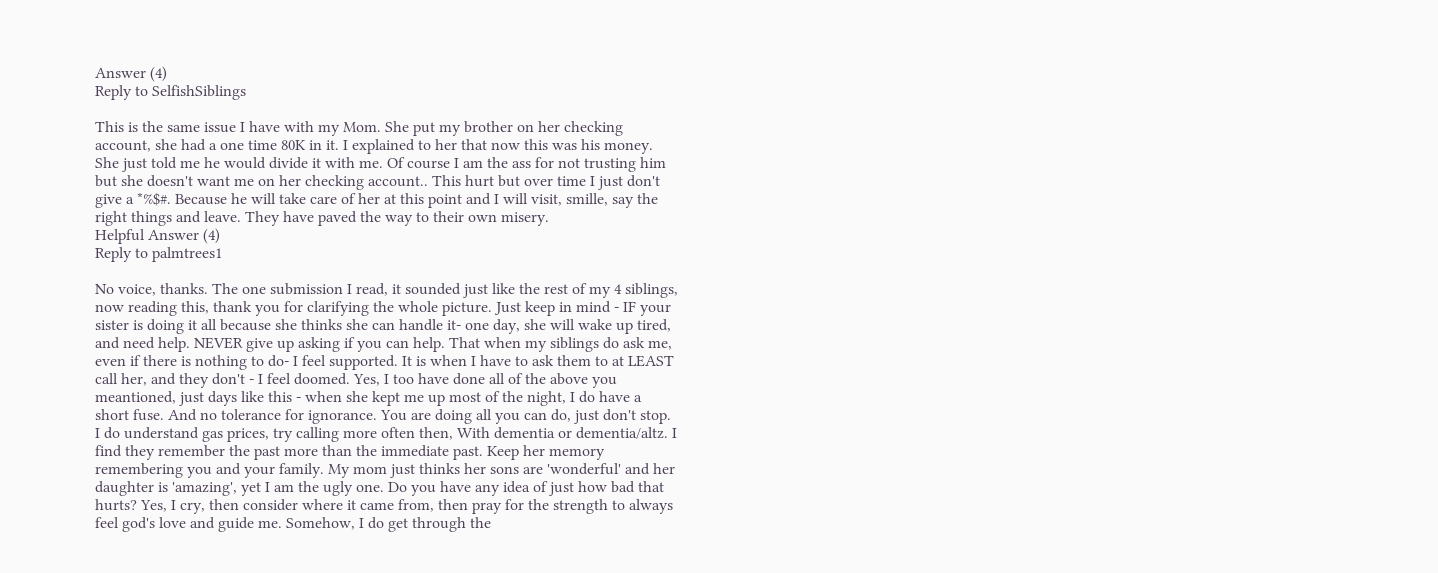Answer (4)
Reply to SelfishSiblings

This is the same issue I have with my Mom. She put my brother on her checking account, she had a one time 80K in it. I explained to her that now this was his money. She just told me he would divide it with me. Of course I am the ass for not trusting him but she doesn't want me on her checking account.. This hurt but over time I just don't give a *%$#. Because he will take care of her at this point and I will visit, smille, say the right things and leave. They have paved the way to their own misery.
Helpful Answer (4)
Reply to palmtrees1

No voice, thanks. The one submission I read, it sounded just like the rest of my 4 siblings, now reading this, thank you for clarifying the whole picture. Just keep in mind - IF your sister is doing it all because she thinks she can handle it- one day, she will wake up tired, and need help. NEVER give up asking if you can help. That when my siblings do ask me, even if there is nothing to do- I feel supported. It is when I have to ask them to at LEAST call her, and they don't - I feel doomed. Yes, I too have done all of the above you meantioned, just days like this - when she kept me up most of the night, I do have a short fuse. And no tolerance for ignorance. You are doing all you can do, just don't stop. I do understand gas prices, try calling more often then, With dementia or dementia/altz. I find they remember the past more than the immediate past. Keep her memory remembering you and your family. My mom just thinks her sons are 'wonderful' and her daughter is 'amazing', yet I am the ugly one. Do you have any idea of just how bad that hurts? Yes, I cry, then consider where it came from, then pray for the strength to always feel god's love and guide me. Somehow, I do get through the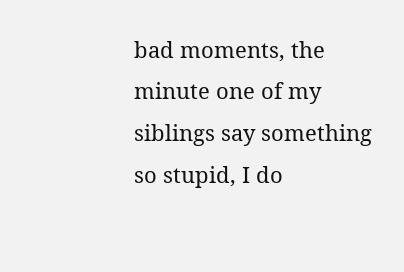bad moments, the minute one of my siblings say something so stupid, I do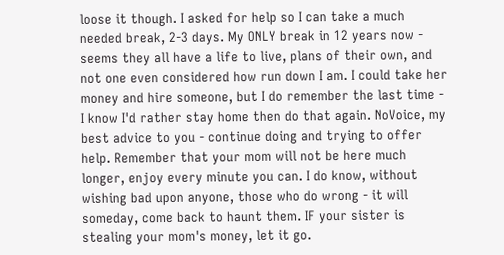loose it though. I asked for help so I can take a much needed break, 2-3 days. My ONLY break in 12 years now - seems they all have a life to live, plans of their own, and not one even considered how run down I am. I could take her money and hire someone, but I do remember the last time - I know I'd rather stay home then do that again. NoVoice, my best advice to you - continue doing and trying to offer help. Remember that your mom will not be here much longer, enjoy every minute you can. I do know, without wishing bad upon anyone, those who do wrong - it will someday, come back to haunt them. IF your sister is stealing your mom's money, let it go.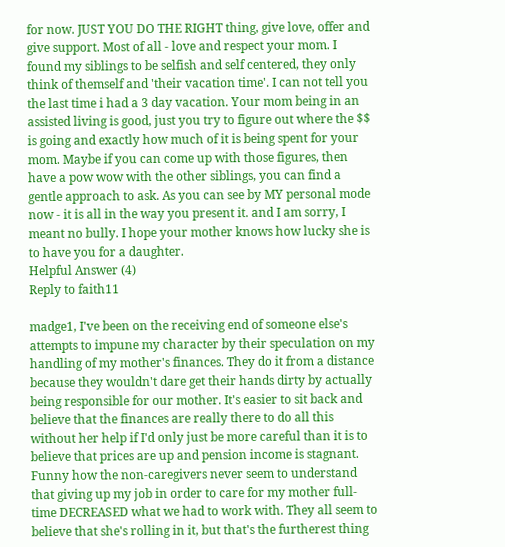for now. JUST YOU DO THE RIGHT thing, give love, offer and give support. Most of all - love and respect your mom. I found my siblings to be selfish and self centered, they only think of themself and 'their vacation time'. I can not tell you the last time i had a 3 day vacation. Your mom being in an assisted living is good, just you try to figure out where the $$ is going and exactly how much of it is being spent for your mom. Maybe if you can come up with those figures, then have a pow wow with the other siblings, you can find a gentle approach to ask. As you can see by MY personal mode now - it is all in the way you present it. and I am sorry, I meant no bully. I hope your mother knows how lucky she is to have you for a daughter.
Helpful Answer (4)
Reply to faith11

madge1, I've been on the receiving end of someone else's attempts to impune my character by their speculation on my handling of my mother's finances. They do it from a distance because they wouldn't dare get their hands dirty by actually being responsible for our mother. It's easier to sit back and believe that the finances are really there to do all this without her help if I'd only just be more careful than it is to believe that prices are up and pension income is stagnant. Funny how the non-caregivers never seem to understand that giving up my job in order to care for my mother full-time DECREASED what we had to work with. They all seem to believe that she's rolling in it, but that's the furtherest thing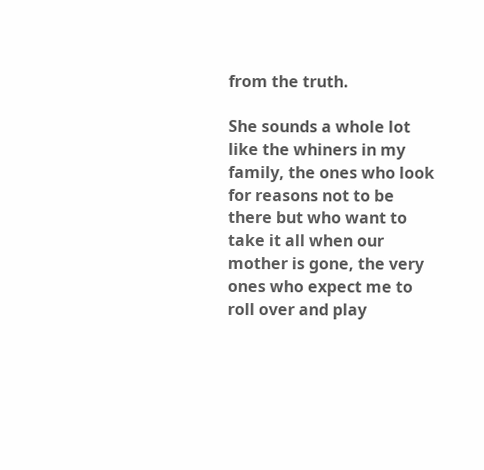from the truth.

She sounds a whole lot like the whiners in my family, the ones who look for reasons not to be there but who want to take it all when our mother is gone, the very ones who expect me to roll over and play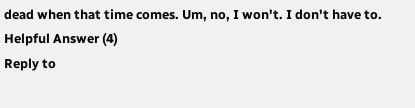dead when that time comes. Um, no, I won't. I don't have to.
Helpful Answer (4)
Reply to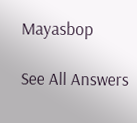Mayasbop

See All Answers